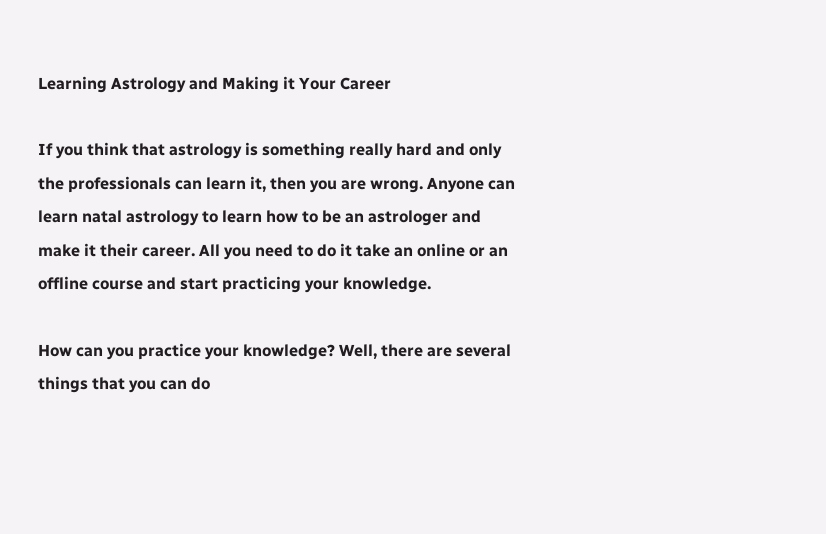Learning Astrology and Making it Your Career

If you think that astrology is something really hard and only the professionals can learn it, then you are wrong. Anyone can learn natal astrology to learn how to be an astrologer and make it their career. All you need to do it take an online or an offline course and start practicing your knowledge.

How can you practice your knowledge? Well, there are several things that you can do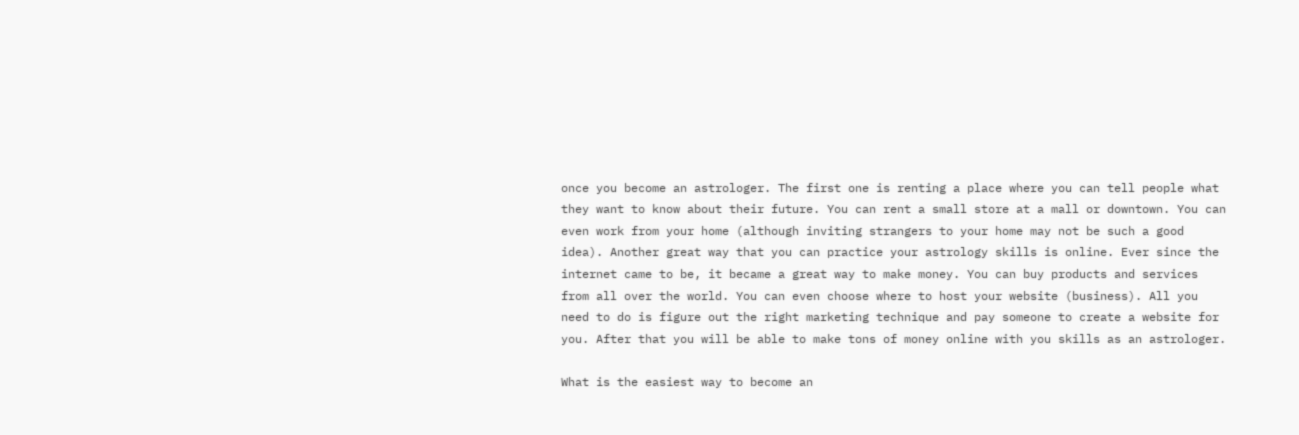once you become an astrologer. The first one is renting a place where you can tell people what they want to know about their future. You can rent a small store at a mall or downtown. You can even work from your home (although inviting strangers to your home may not be such a good idea). Another great way that you can practice your astrology skills is online. Ever since the internet came to be, it became a great way to make money. You can buy products and services from all over the world. You can even choose where to host your website (business). All you need to do is figure out the right marketing technique and pay someone to create a website for you. After that you will be able to make tons of money online with you skills as an astrologer.

What is the easiest way to become an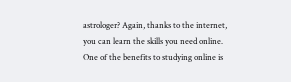astrologer? Again, thanks to the internet, you can learn the skills you need online. One of the benefits to studying online is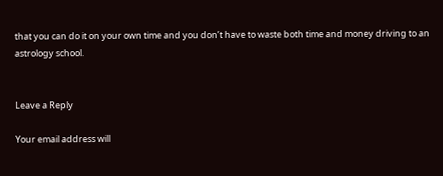that you can do it on your own time and you don’t have to waste both time and money driving to an astrology school.


Leave a Reply

Your email address will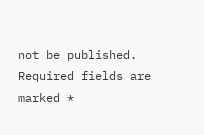not be published. Required fields are marked *